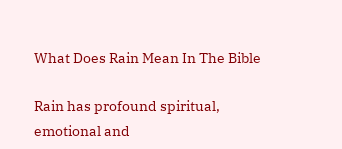What Does Rain Mean In The Bible

Rain has profound spiritual, emotional and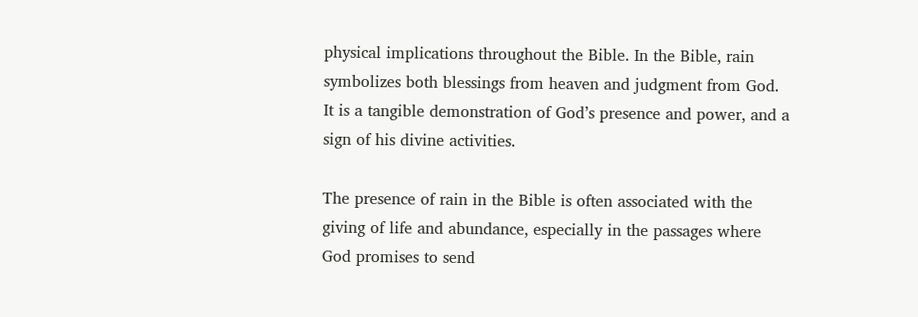physical implications throughout the Bible. In the Bible, rain symbolizes both blessings from heaven and judgment from God. It is a tangible demonstration of God’s presence and power, and a sign of his divine activities.

The presence of rain in the Bible is often associated with the giving of life and abundance, especially in the passages where God promises to send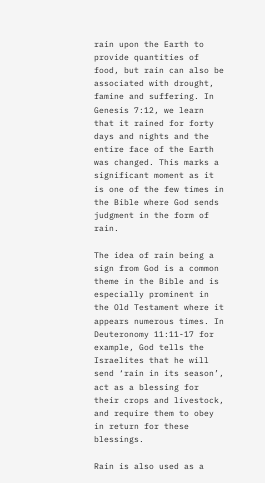rain upon the Earth to provide quantities of food, but rain can also be associated with drought, famine and suffering. In Genesis 7:12, we learn that it rained for forty days and nights and the entire face of the Earth was changed. This marks a significant moment as it is one of the few times in the Bible where God sends judgment in the form of rain.

The idea of rain being a sign from God is a common theme in the Bible and is especially prominent in the Old Testament where it appears numerous times. In Deuteronomy 11:11-17 for example, God tells the Israelites that he will send ‘rain in its season’, act as a blessing for their crops and livestock, and require them to obey in return for these blessings.

Rain is also used as a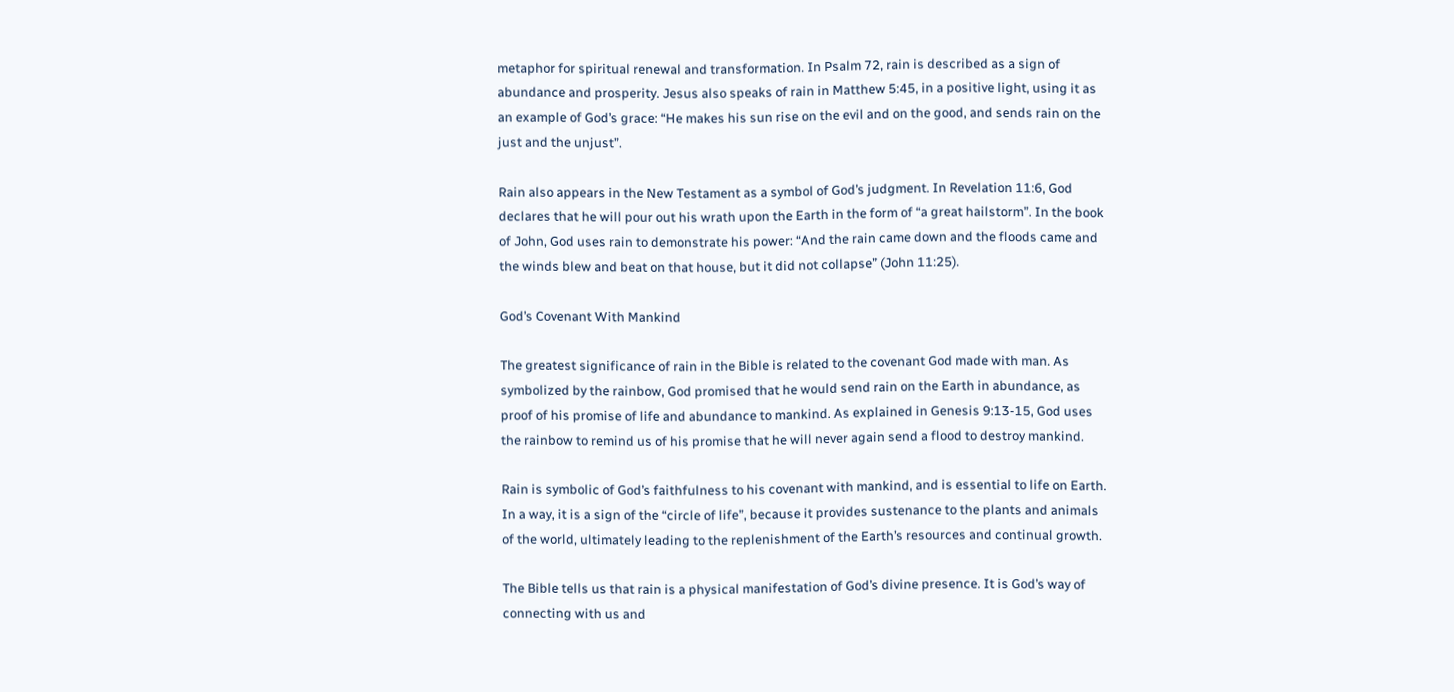metaphor for spiritual renewal and transformation. In Psalm 72, rain is described as a sign of abundance and prosperity. Jesus also speaks of rain in Matthew 5:45, in a positive light, using it as an example of God’s grace: “He makes his sun rise on the evil and on the good, and sends rain on the just and the unjust”.

Rain also appears in the New Testament as a symbol of God’s judgment. In Revelation 11:6, God declares that he will pour out his wrath upon the Earth in the form of “a great hailstorm”. In the book of John, God uses rain to demonstrate his power: “And the rain came down and the floods came and the winds blew and beat on that house, but it did not collapse” (John 11:25).

God’s Covenant With Mankind

The greatest significance of rain in the Bible is related to the covenant God made with man. As symbolized by the rainbow, God promised that he would send rain on the Earth in abundance, as proof of his promise of life and abundance to mankind. As explained in Genesis 9:13-15, God uses the rainbow to remind us of his promise that he will never again send a flood to destroy mankind.

Rain is symbolic of God’s faithfulness to his covenant with mankind, and is essential to life on Earth. In a way, it is a sign of the “circle of life”, because it provides sustenance to the plants and animals of the world, ultimately leading to the replenishment of the Earth’s resources and continual growth.

The Bible tells us that rain is a physical manifestation of God’s divine presence. It is God’s way of connecting with us and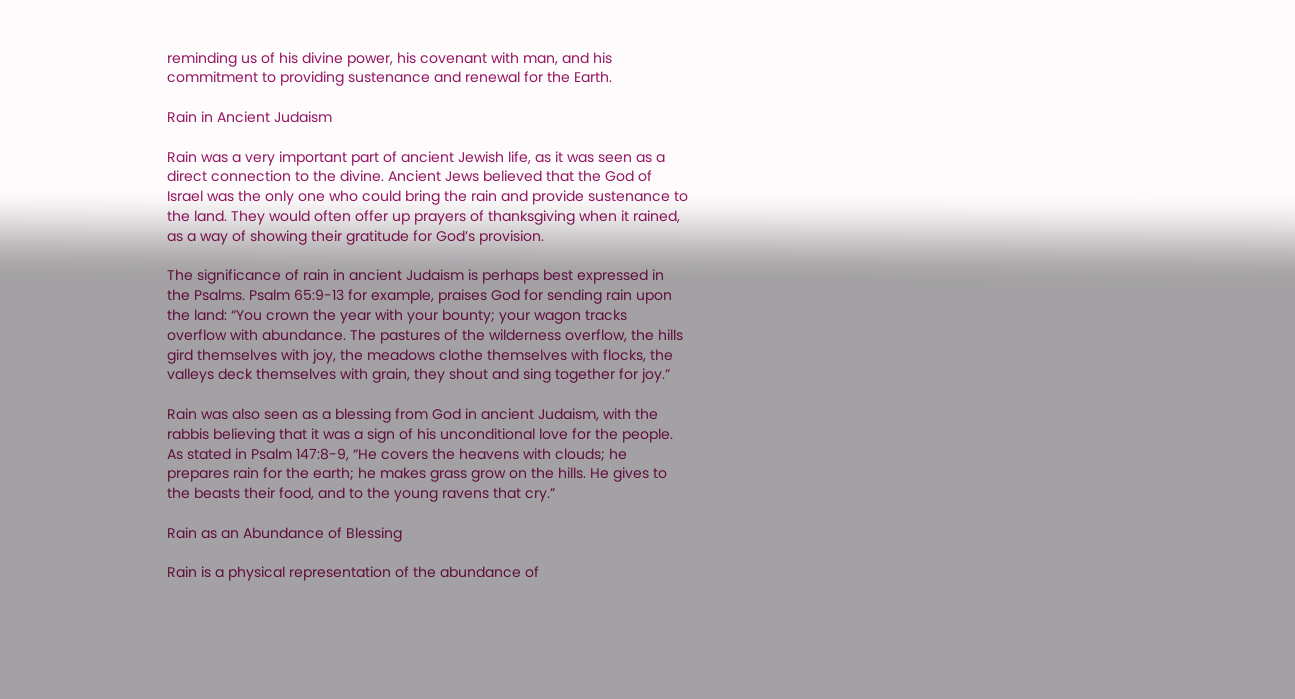reminding us of his divine power, his covenant with man, and his commitment to providing sustenance and renewal for the Earth.

Rain in Ancient Judaism

Rain was a very important part of ancient Jewish life, as it was seen as a direct connection to the divine. Ancient Jews believed that the God of Israel was the only one who could bring the rain and provide sustenance to the land. They would often offer up prayers of thanksgiving when it rained, as a way of showing their gratitude for God’s provision.

The significance of rain in ancient Judaism is perhaps best expressed in the Psalms. Psalm 65:9-13 for example, praises God for sending rain upon the land: “You crown the year with your bounty; your wagon tracks overflow with abundance. The pastures of the wilderness overflow, the hills gird themselves with joy, the meadows clothe themselves with flocks, the valleys deck themselves with grain, they shout and sing together for joy.”

Rain was also seen as a blessing from God in ancient Judaism, with the rabbis believing that it was a sign of his unconditional love for the people. As stated in Psalm 147:8-9, “He covers the heavens with clouds; he prepares rain for the earth; he makes grass grow on the hills. He gives to the beasts their food, and to the young ravens that cry.”

Rain as an Abundance of Blessing

Rain is a physical representation of the abundance of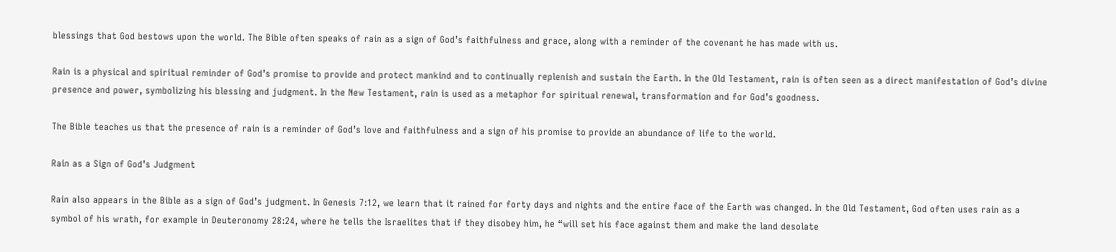blessings that God bestows upon the world. The Bible often speaks of rain as a sign of God’s faithfulness and grace, along with a reminder of the covenant he has made with us.

Rain is a physical and spiritual reminder of God’s promise to provide and protect mankind and to continually replenish and sustain the Earth. In the Old Testament, rain is often seen as a direct manifestation of God’s divine presence and power, symbolizing his blessing and judgment. In the New Testament, rain is used as a metaphor for spiritual renewal, transformation and for God’s goodness.

The Bible teaches us that the presence of rain is a reminder of God’s love and faithfulness and a sign of his promise to provide an abundance of life to the world.

Rain as a Sign of God’s Judgment

Rain also appears in the Bible as a sign of God’s judgment. In Genesis 7:12, we learn that it rained for forty days and nights and the entire face of the Earth was changed. In the Old Testament, God often uses rain as a symbol of his wrath, for example in Deuteronomy 28:24, where he tells the Israelites that if they disobey him, he “will set his face against them and make the land desolate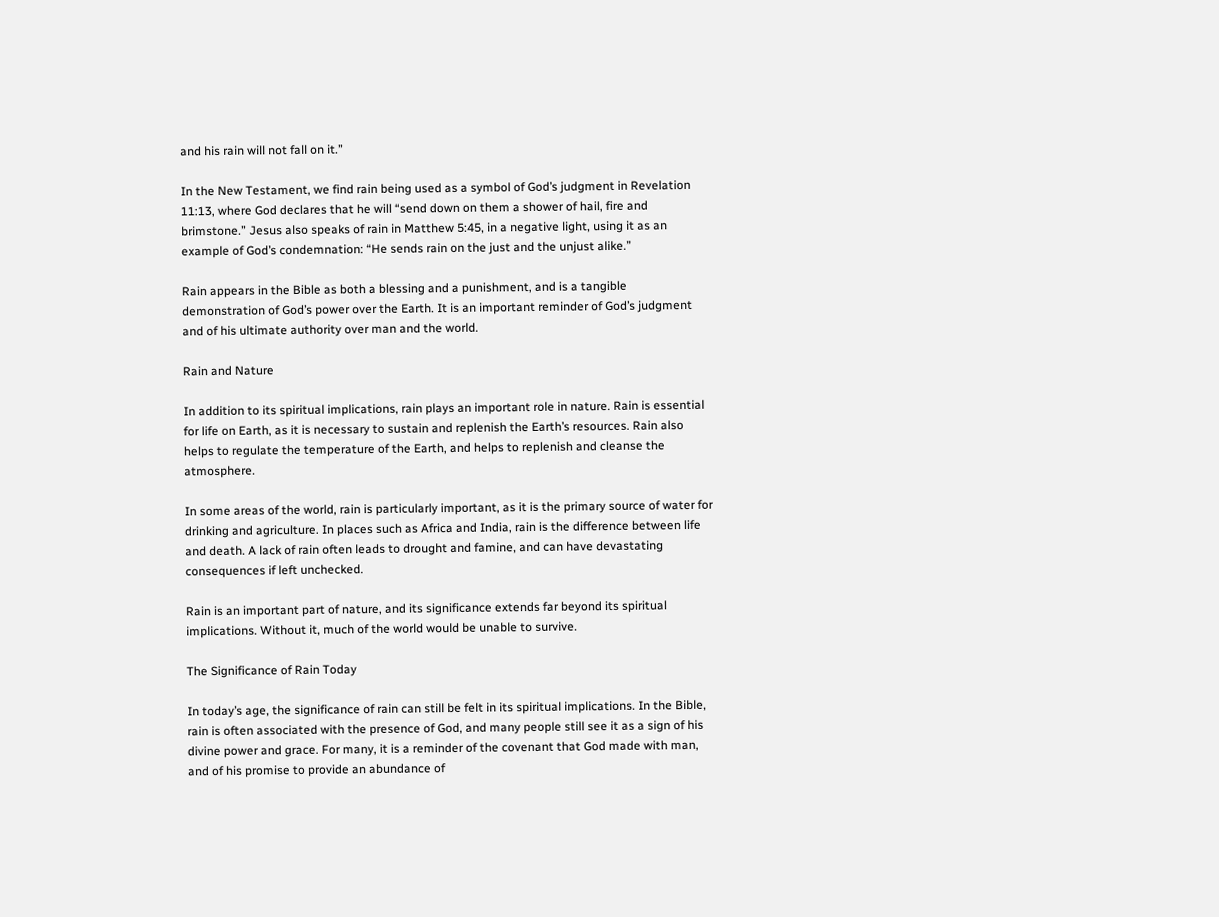and his rain will not fall on it.”

In the New Testament, we find rain being used as a symbol of God’s judgment in Revelation 11:13, where God declares that he will “send down on them a shower of hail, fire and brimstone.” Jesus also speaks of rain in Matthew 5:45, in a negative light, using it as an example of God’s condemnation: “He sends rain on the just and the unjust alike.”

Rain appears in the Bible as both a blessing and a punishment, and is a tangible demonstration of God’s power over the Earth. It is an important reminder of God’s judgment and of his ultimate authority over man and the world.

Rain and Nature

In addition to its spiritual implications, rain plays an important role in nature. Rain is essential for life on Earth, as it is necessary to sustain and replenish the Earth’s resources. Rain also helps to regulate the temperature of the Earth, and helps to replenish and cleanse the atmosphere.

In some areas of the world, rain is particularly important, as it is the primary source of water for drinking and agriculture. In places such as Africa and India, rain is the difference between life and death. A lack of rain often leads to drought and famine, and can have devastating consequences if left unchecked.

Rain is an important part of nature, and its significance extends far beyond its spiritual implications. Without it, much of the world would be unable to survive.

The Significance of Rain Today

In today’s age, the significance of rain can still be felt in its spiritual implications. In the Bible, rain is often associated with the presence of God, and many people still see it as a sign of his divine power and grace. For many, it is a reminder of the covenant that God made with man, and of his promise to provide an abundance of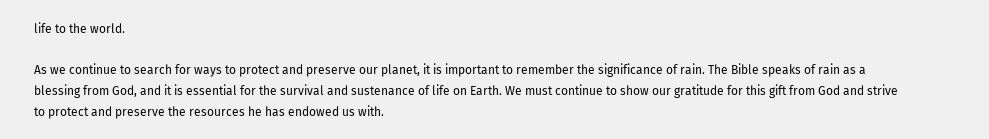life to the world.

As we continue to search for ways to protect and preserve our planet, it is important to remember the significance of rain. The Bible speaks of rain as a blessing from God, and it is essential for the survival and sustenance of life on Earth. We must continue to show our gratitude for this gift from God and strive to protect and preserve the resources he has endowed us with.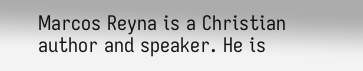Marcos Reyna is a Christian author and speaker. He is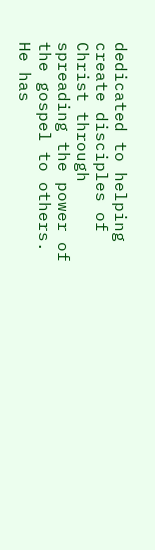dedicated to helping create disciples of Christ through spreading the power of the gospel to others. He has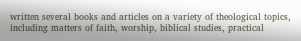written several books and articles on a variety of theological topics, including matters of faith, worship, biblical studies, practical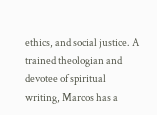ethics, and social justice. A trained theologian and devotee of spiritual writing, Marcos has a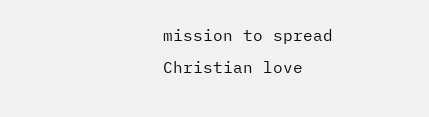mission to spread Christian love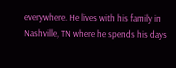everywhere. He lives with his family in Nashville, TN where he spends his days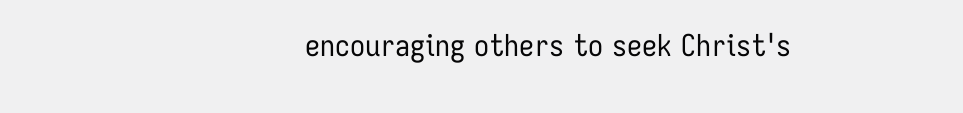encouraging others to seek Christ's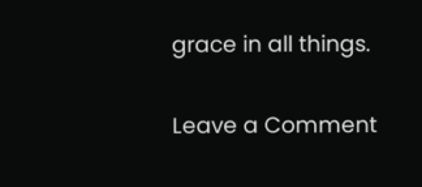grace in all things.

Leave a Comment